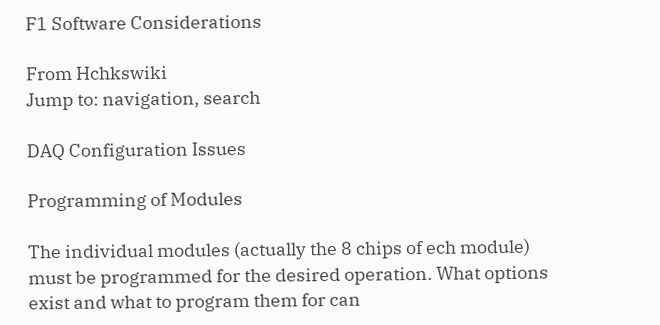F1 Software Considerations

From Hchkswiki
Jump to: navigation, search

DAQ Configuration Issues

Programming of Modules

The individual modules (actually the 8 chips of ech module) must be programmed for the desired operation. What options exist and what to program them for can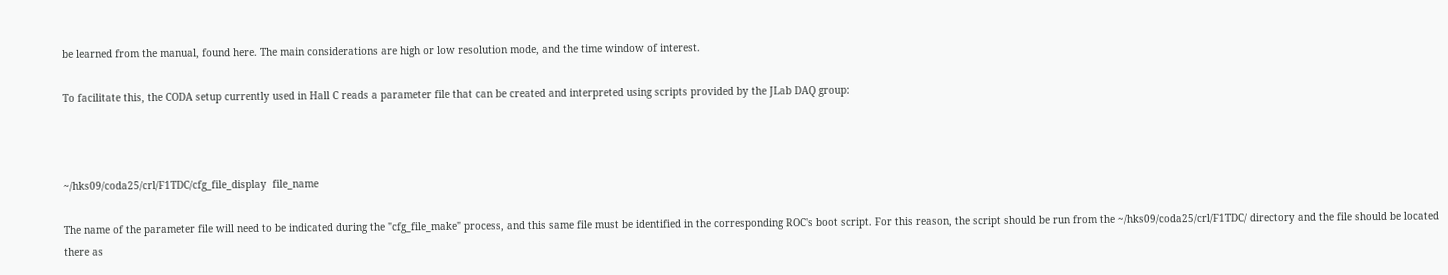be learned from the manual, found here. The main considerations are high or low resolution mode, and the time window of interest.

To facilitate this, the CODA setup currently used in Hall C reads a parameter file that can be created and interpreted using scripts provided by the JLab DAQ group:



~/hks09/coda25/crl/F1TDC/cfg_file_display  file_name

The name of the parameter file will need to be indicated during the "cfg_file_make" process, and this same file must be identified in the corresponding ROC's boot script. For this reason, the script should be run from the ~/hks09/coda25/crl/F1TDC/ directory and the file should be located there as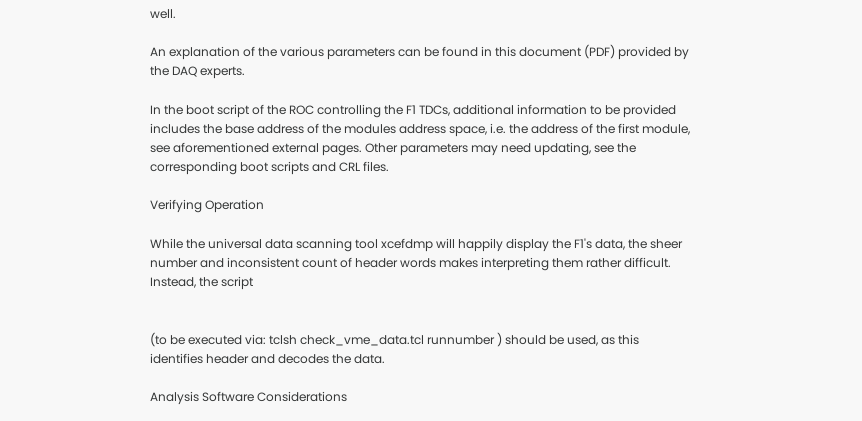well.

An explanation of the various parameters can be found in this document (PDF) provided by the DAQ experts.

In the boot script of the ROC controlling the F1 TDCs, additional information to be provided includes the base address of the modules address space, i.e. the address of the first module, see aforementioned external pages. Other parameters may need updating, see the corresponding boot scripts and CRL files.

Verifying Operation

While the universal data scanning tool xcefdmp will happily display the F1's data, the sheer number and inconsistent count of header words makes interpreting them rather difficult. Instead, the script


(to be executed via: tclsh check_vme_data.tcl runnumber ) should be used, as this identifies header and decodes the data.

Analysis Software Considerations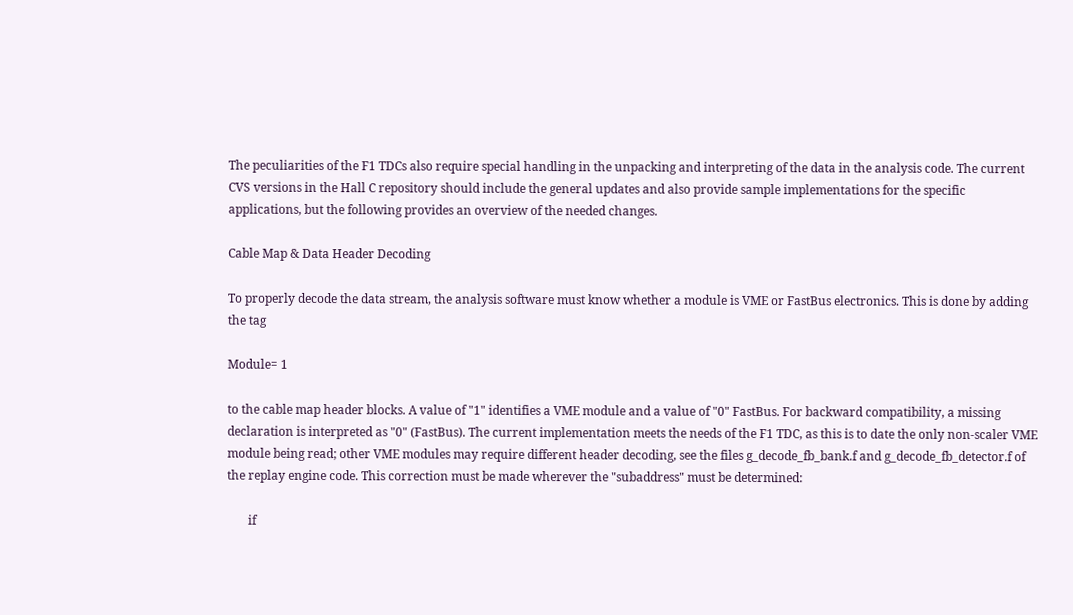The peculiarities of the F1 TDCs also require special handling in the unpacking and interpreting of the data in the analysis code. The current CVS versions in the Hall C repository should include the general updates and also provide sample implementations for the specific applications, but the following provides an overview of the needed changes.

Cable Map & Data Header Decoding

To properly decode the data stream, the analysis software must know whether a module is VME or FastBus electronics. This is done by adding the tag

Module= 1

to the cable map header blocks. A value of "1" identifies a VME module and a value of "0" FastBus. For backward compatibility, a missing declaration is interpreted as "0" (FastBus). The current implementation meets the needs of the F1 TDC, as this is to date the only non-scaler VME module being read; other VME modules may require different header decoding, see the files g_decode_fb_bank.f and g_decode_fb_detector.f of the replay engine code. This correction must be made wherever the "subaddress" must be determined:

       if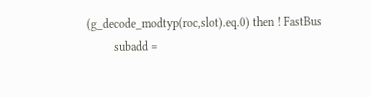(g_decode_modtyp(roc,slot).eq.0) then ! FastBus
         subadd =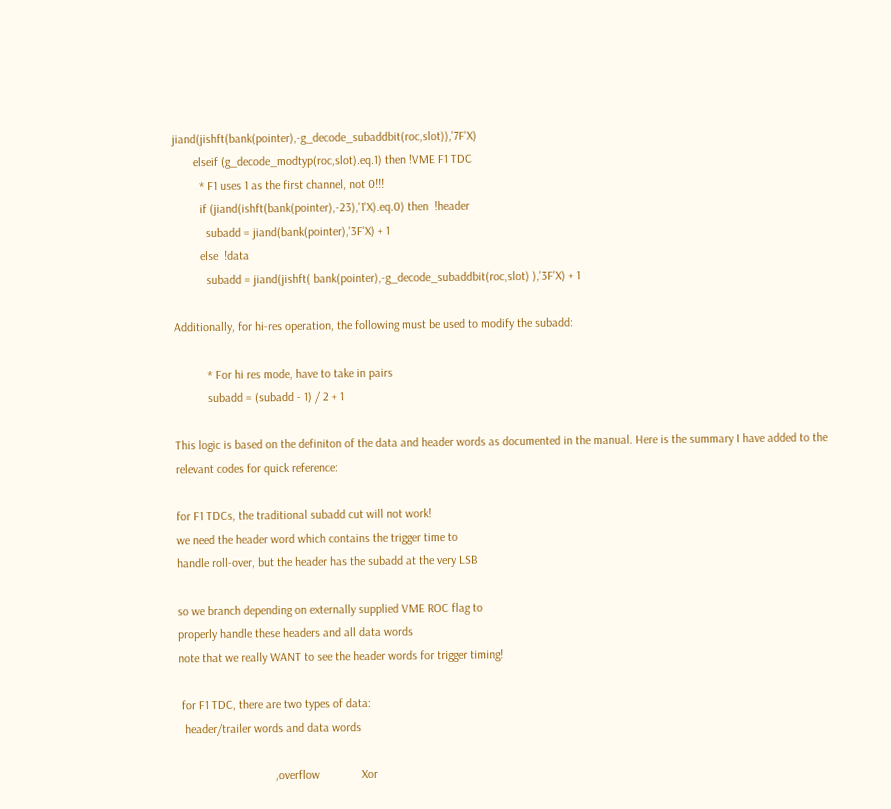jiand(jishft(bank(pointer),-g_decode_subaddbit(roc,slot)),'7F'X)
       elseif (g_decode_modtyp(roc,slot).eq.1) then !VME F1 TDC
         * F1 uses 1 as the first channel, not 0!!!
         if (jiand(ishft(bank(pointer),-23),'1'X).eq.0) then  !header
           subadd = jiand(bank(pointer),'3F'X) + 1
         else  !data
           subadd = jiand(jishft( bank(pointer),-g_decode_subaddbit(roc,slot) ),'3F'X) + 1

Additionally, for hi-res operation, the following must be used to modify the subadd:

           * For hi res mode, have to take in pairs
           subadd = (subadd - 1) / 2 + 1

This logic is based on the definiton of the data and header words as documented in the manual. Here is the summary I have added to the relevant codes for quick reference:

for F1 TDCs, the traditional subadd cut will not work!
we need the header word which contains the trigger time to
handle roll-over, but the header has the subadd at the very LSB

so we branch depending on externally supplied VME ROC flag to
properly handle these headers and all data words
note that we really WANT to see the header words for trigger timing!

 for F1 TDC, there are two types of data:
  header/trailer words and data words

                                ,overflow              Xor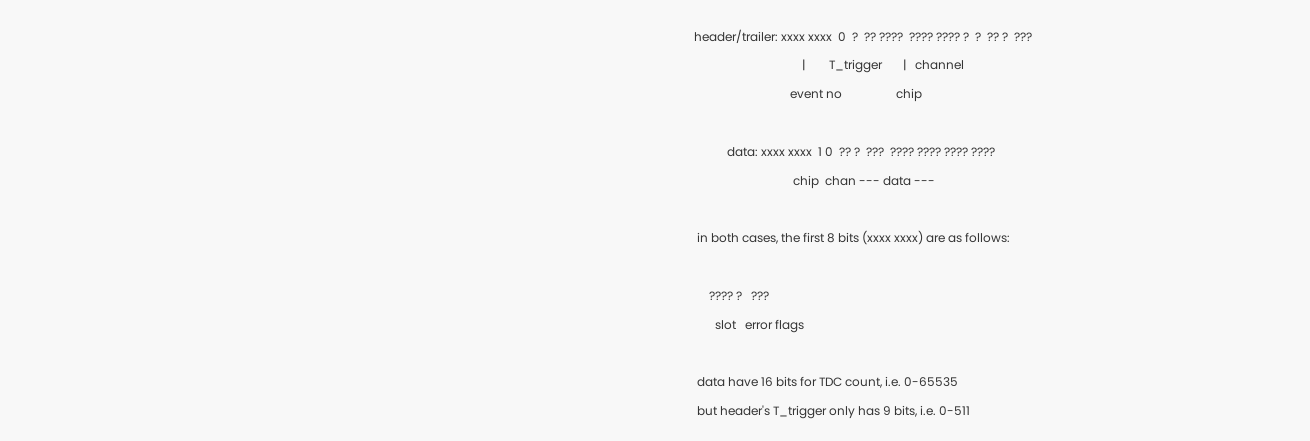header/trailer: xxxx xxxx  0  ?  ?? ????  ???? ???? ?  ?  ?? ?  ???
                                    |        T_trigger       |   channel
                                event no                  chip

           data: xxxx xxxx  1 0  ?? ?  ???  ???? ???? ???? ????
                                 chip  chan --- data ---

 in both cases, the first 8 bits (xxxx xxxx) are as follows:

     ???? ?   ???
       slot   error flags

 data have 16 bits for TDC count, i.e. 0-65535
 but header's T_trigger only has 9 bits, i.e. 0-511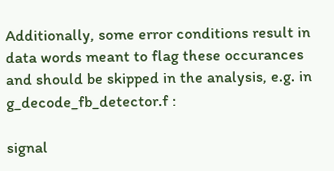Additionally, some error conditions result in data words meant to flag these occurances and should be skipped in the analysis, e.g. in g_decode_fb_detector.f :

signal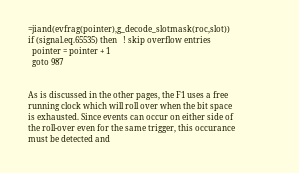=jiand(evfrag(pointer),g_decode_slotmask(roc,slot))
if (signal.eq.65535) then   ! skip overflow entries
  pointer = pointer + 1
  goto 987


As is discussed in the other pages, the F1 uses a free running clock which will roll over when the bit space is exhausted. Since events can occur on either side of the roll-over even for the same trigger, this occurance must be detected and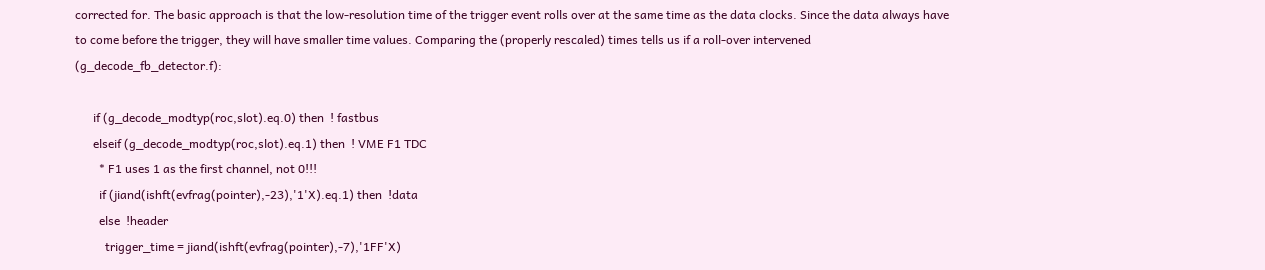corrected for. The basic approach is that the low-resolution time of the trigger event rolls over at the same time as the data clocks. Since the data always have to come before the trigger, they will have smaller time values. Comparing the (properly rescaled) times tells us if a roll-over intervened (g_decode_fb_detector.f):

      if (g_decode_modtyp(roc,slot).eq.0) then  ! fastbus
      elseif (g_decode_modtyp(roc,slot).eq.1) then  ! VME F1 TDC
        * F1 uses 1 as the first channel, not 0!!!
        if (jiand(ishft(evfrag(pointer),-23),'1'X).eq.1) then  !data
        else  !header
          trigger_time = jiand(ishft(evfrag(pointer),-7),'1FF'X)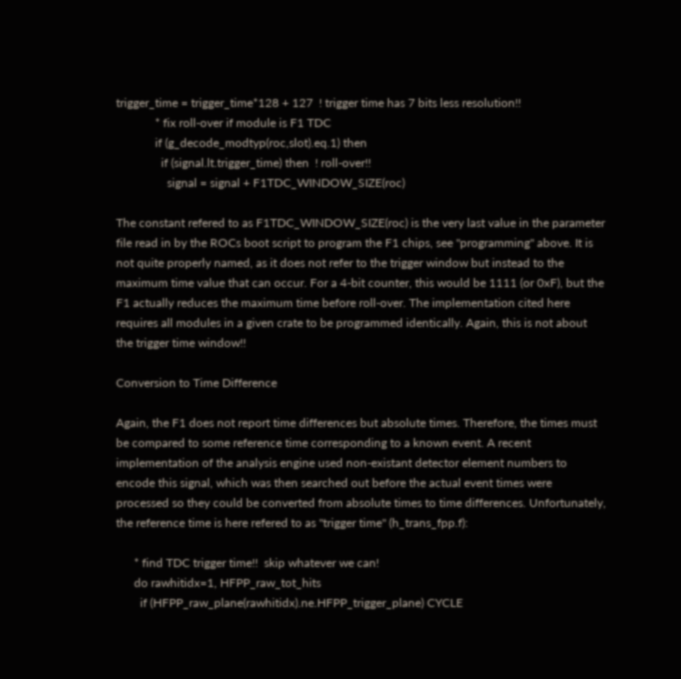trigger_time = trigger_time*128 + 127  ! trigger time has 7 bits less resolution!!
             * fix roll-over if module is F1 TDC
             if (g_decode_modtyp(roc,slot).eq.1) then
               if (signal.lt.trigger_time) then  ! roll-over!!
                 signal = signal + F1TDC_WINDOW_SIZE(roc)

The constant refered to as F1TDC_WINDOW_SIZE(roc) is the very last value in the parameter file read in by the ROCs boot script to program the F1 chips, see "programming" above. It is not quite properly named, as it does not refer to the trigger window but instead to the maximum time value that can occur. For a 4-bit counter, this would be 1111 (or 0xF), but the F1 actually reduces the maximum time before roll-over. The implementation cited here requires all modules in a given crate to be programmed identically. Again, this is not about the trigger time window!!

Conversion to Time Difference

Again, the F1 does not report time differences but absolute times. Therefore, the times must be compared to some reference time corresponding to a known event. A recent implementation of the analysis engine used non-existant detector element numbers to encode this signal, which was then searched out before the actual event times were processed so they could be converted from absolute times to time differences. Unfortunately, the reference time is here refered to as "trigger time" (h_trans_fpp.f):

      * find TDC trigger time!!  skip whatever we can!
      do rawhitidx=1, HFPP_raw_tot_hits
        if (HFPP_raw_plane(rawhitidx).ne.HFPP_trigger_plane) CYCLE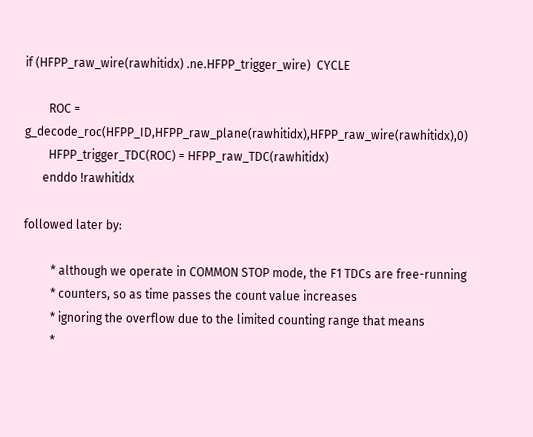if (HFPP_raw_wire(rawhitidx) .ne.HFPP_trigger_wire)  CYCLE

        ROC = g_decode_roc(HFPP_ID,HFPP_raw_plane(rawhitidx),HFPP_raw_wire(rawhitidx),0)
        HFPP_trigger_TDC(ROC) = HFPP_raw_TDC(rawhitidx)
      enddo !rawhitidx

followed later by:

         * although we operate in COMMON STOP mode, the F1 TDCs are free-running
         * counters, so as time passes the count value increases
         * ignoring the overflow due to the limited counting range that means
         *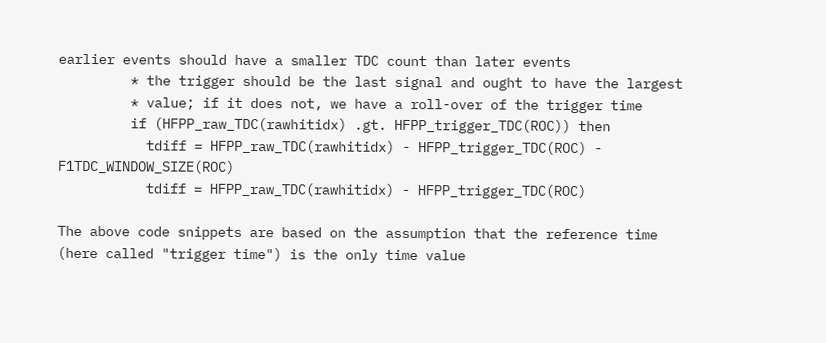earlier events should have a smaller TDC count than later events
         * the trigger should be the last signal and ought to have the largest
         * value; if it does not, we have a roll-over of the trigger time
         if (HFPP_raw_TDC(rawhitidx) .gt. HFPP_trigger_TDC(ROC)) then
           tdiff = HFPP_raw_TDC(rawhitidx) - HFPP_trigger_TDC(ROC) - F1TDC_WINDOW_SIZE(ROC)
           tdiff = HFPP_raw_TDC(rawhitidx) - HFPP_trigger_TDC(ROC)

The above code snippets are based on the assumption that the reference time (here called "trigger time") is the only time value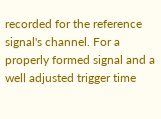recorded for the reference signal's channel. For a properly formed signal and a well adjusted trigger time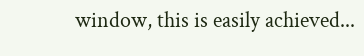window, this is easily achieved...